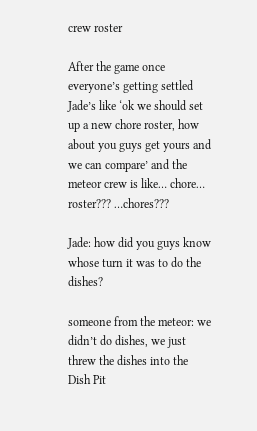crew roster

After the game once everyone’s getting settled Jade’s like ‘ok we should set up a new chore roster, how about you guys get yours and we can compare’ and the meteor crew is like… chore… roster??? …chores???

Jade: how did you guys know whose turn it was to do the dishes?

someone from the meteor: we didn’t do dishes, we just threw the dishes into the Dish Pit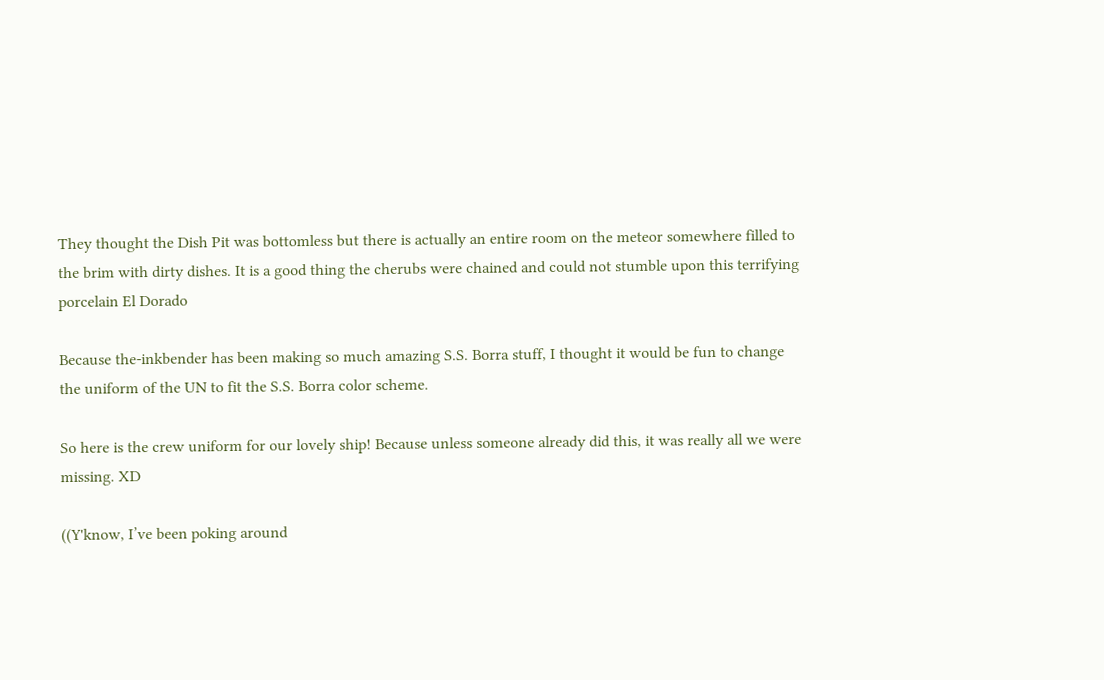They thought the Dish Pit was bottomless but there is actually an entire room on the meteor somewhere filled to the brim with dirty dishes. It is a good thing the cherubs were chained and could not stumble upon this terrifying porcelain El Dorado

Because the-inkbender has been making so much amazing S.S. Borra stuff, I thought it would be fun to change the uniform of the UN to fit the S.S. Borra color scheme.

So here is the crew uniform for our lovely ship! Because unless someone already did this, it was really all we were missing. XD

((Y'know, I’ve been poking around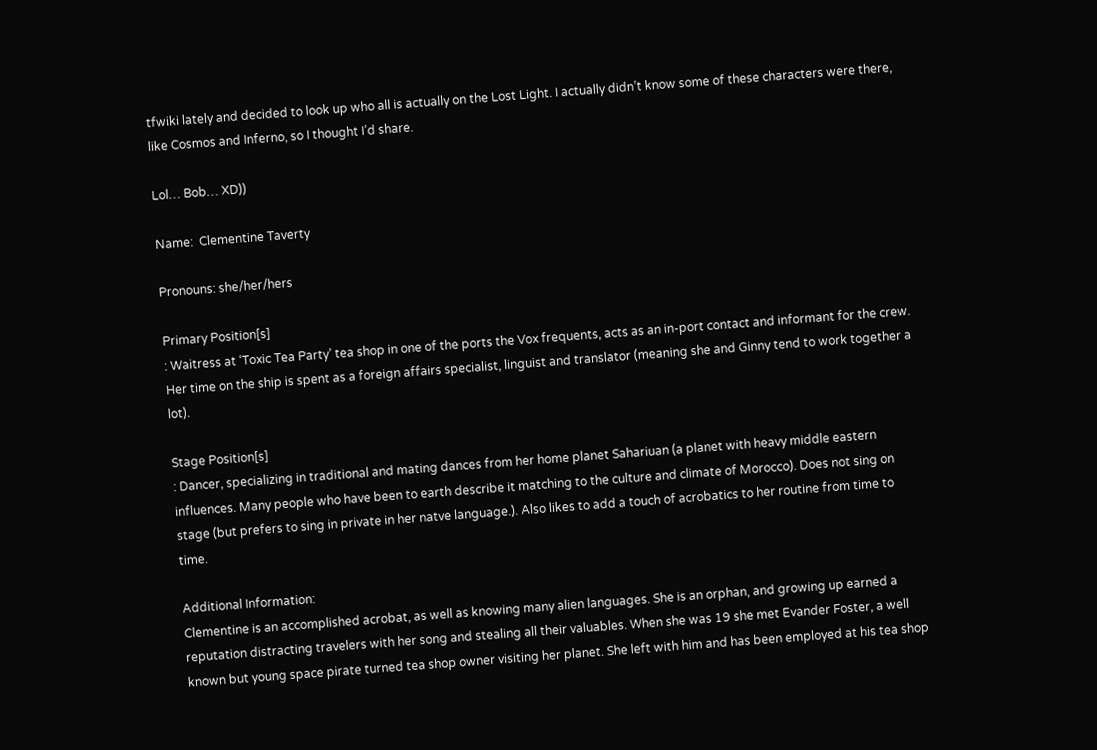tfwiki lately and decided to look up who all is actually on the Lost Light. I actually didn’t know some of these characters were there, like Cosmos and Inferno, so I thought I’d share.

Lol… Bob… XD))

Name:  Clementine Taverty

Pronouns: she/her/hers

Primary Position[s]
: Waitress at ‘Toxic Tea Party’ tea shop in one of the ports the Vox frequents, acts as an in-port contact and informant for the crew. Her time on the ship is spent as a foreign affairs specialist, linguist and translator (meaning she and Ginny tend to work together a lot).

Stage Position[s]
: Dancer, specializing in traditional and mating dances from her home planet Sahariuan (a planet with heavy middle eastern influences. Many people who have been to earth describe it matching to the culture and climate of Morocco). Does not sing on stage (but prefers to sing in private in her natve language.). Also likes to add a touch of acrobatics to her routine from time to time.

Additional Information:
Clementine is an accomplished acrobat, as well as knowing many alien languages. She is an orphan, and growing up earned a reputation distracting travelers with her song and stealing all their valuables. When she was 19 she met Evander Foster, a well known but young space pirate turned tea shop owner visiting her planet. She left with him and has been employed at his tea shop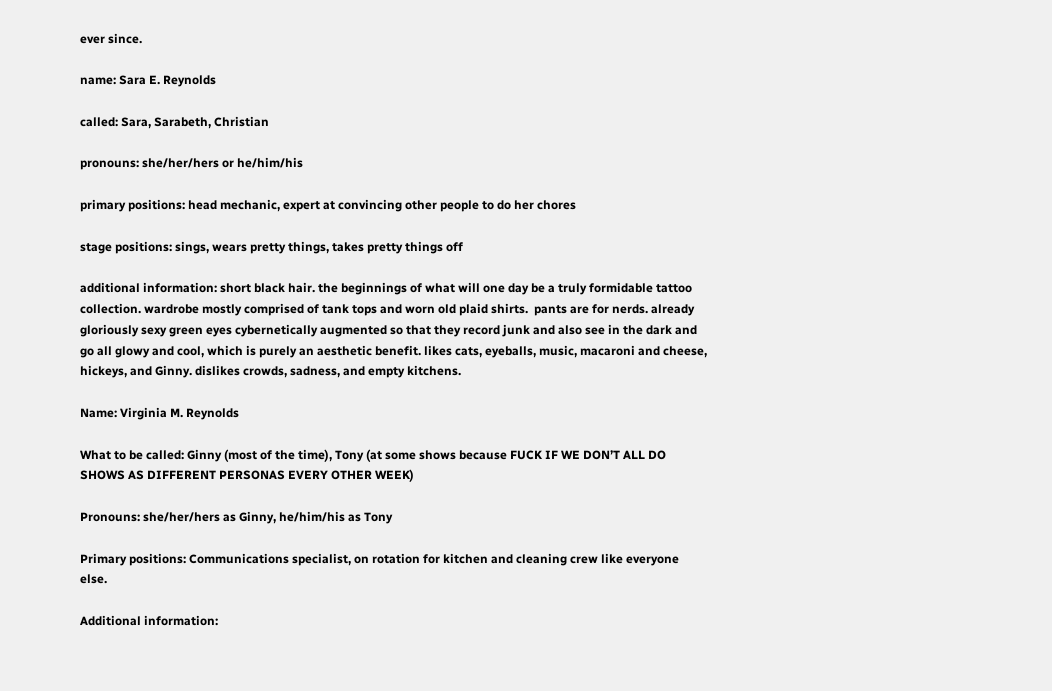ever since.

name: Sara E. Reynolds

called: Sara, Sarabeth, Christian

pronouns: she/her/hers or he/him/his

primary positions: head mechanic, expert at convincing other people to do her chores

stage positions: sings, wears pretty things, takes pretty things off

additional information: short black hair. the beginnings of what will one day be a truly formidable tattoo collection. wardrobe mostly comprised of tank tops and worn old plaid shirts.  pants are for nerds. already gloriously sexy green eyes cybernetically augmented so that they record junk and also see in the dark and go all glowy and cool, which is purely an aesthetic benefit. likes cats, eyeballs, music, macaroni and cheese, hickeys, and Ginny. dislikes crowds, sadness, and empty kitchens.

Name: Virginia M. Reynolds

What to be called: Ginny (most of the time), Tony (at some shows because FUCK IF WE DON’T ALL DO SHOWS AS DIFFERENT PERSONAS EVERY OTHER WEEK)

Pronouns: she/her/hers as Ginny, he/him/his as Tony

Primary positions: Communications specialist, on rotation for kitchen and cleaning crew like everyone else.

Additional information: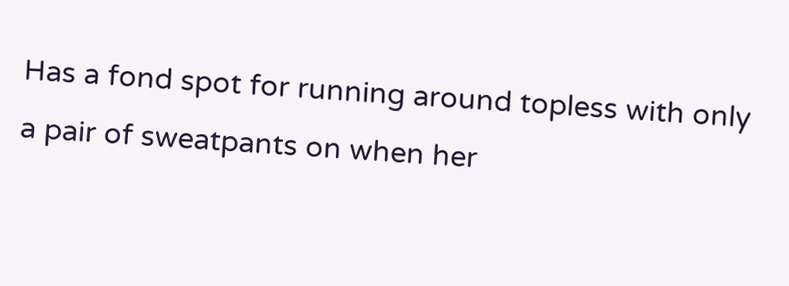Has a fond spot for running around topless with only a pair of sweatpants on when her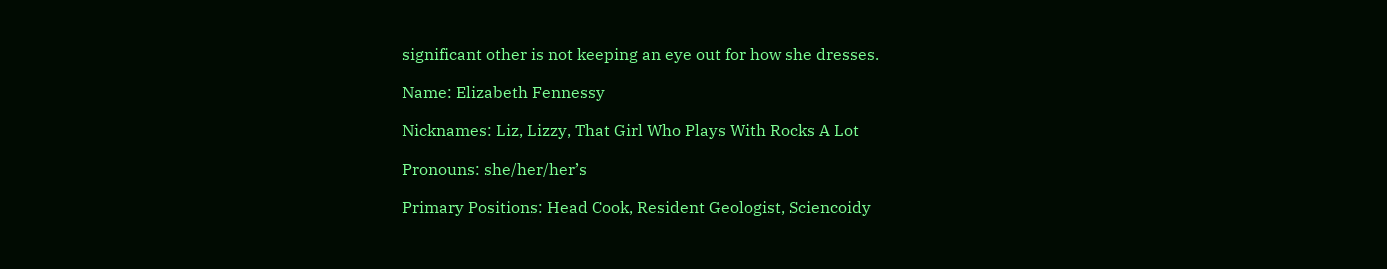significant other is not keeping an eye out for how she dresses.

Name: Elizabeth Fennessy

Nicknames: Liz, Lizzy, That Girl Who Plays With Rocks A Lot

Pronouns: she/her/her’s

Primary Positions: Head Cook, Resident Geologist, Sciencoidy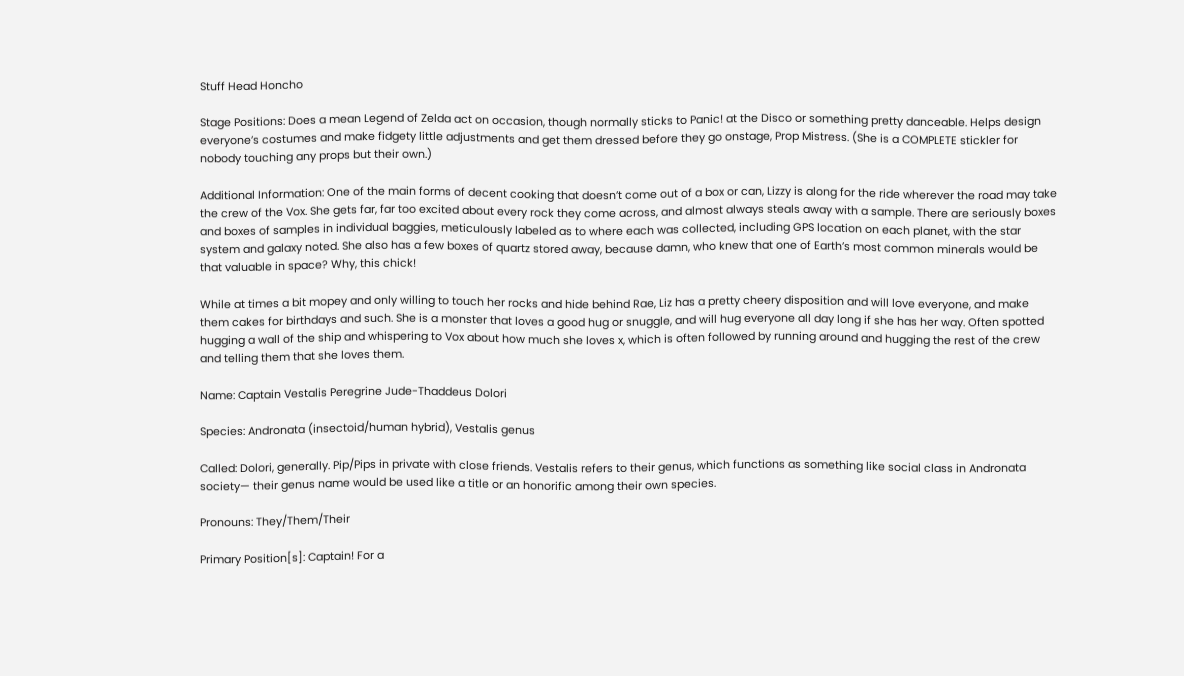Stuff Head Honcho

Stage Positions: Does a mean Legend of Zelda act on occasion, though normally sticks to Panic! at the Disco or something pretty danceable. Helps design everyone’s costumes and make fidgety little adjustments and get them dressed before they go onstage, Prop Mistress. (She is a COMPLETE stickler for nobody touching any props but their own.)

Additional Information: One of the main forms of decent cooking that doesn’t come out of a box or can, Lizzy is along for the ride wherever the road may take the crew of the Vox. She gets far, far too excited about every rock they come across, and almost always steals away with a sample. There are seriously boxes and boxes of samples in individual baggies, meticulously labeled as to where each was collected, including GPS location on each planet, with the star system and galaxy noted. She also has a few boxes of quartz stored away, because damn, who knew that one of Earth’s most common minerals would be that valuable in space? Why, this chick!

While at times a bit mopey and only willing to touch her rocks and hide behind Rae, Liz has a pretty cheery disposition and will love everyone, and make them cakes for birthdays and such. She is a monster that loves a good hug or snuggle, and will hug everyone all day long if she has her way. Often spotted hugging a wall of the ship and whispering to Vox about how much she loves x, which is often followed by running around and hugging the rest of the crew and telling them that she loves them.

Name: Captain Vestalis Peregrine Jude-Thaddeus Dolori

Species: Andronata (insectoid/human hybrid), Vestalis genus

Called: Dolori, generally. Pip/Pips in private with close friends. Vestalis refers to their genus, which functions as something like social class in Andronata society— their genus name would be used like a title or an honorific among their own species.

Pronouns: They/Them/Their

Primary Position[s]: Captain! For a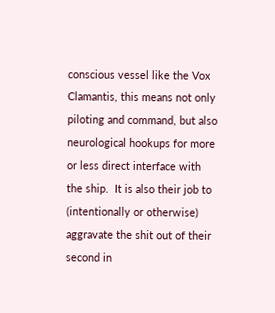conscious vessel like the Vox Clamantis, this means not only piloting and command, but also neurological hookups for more or less direct interface with the ship.  It is also their job to (intentionally or otherwise) aggravate the shit out of their second in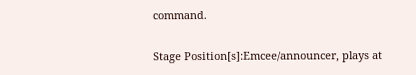command.

Stage Position[s]:Emcee/announcer, plays at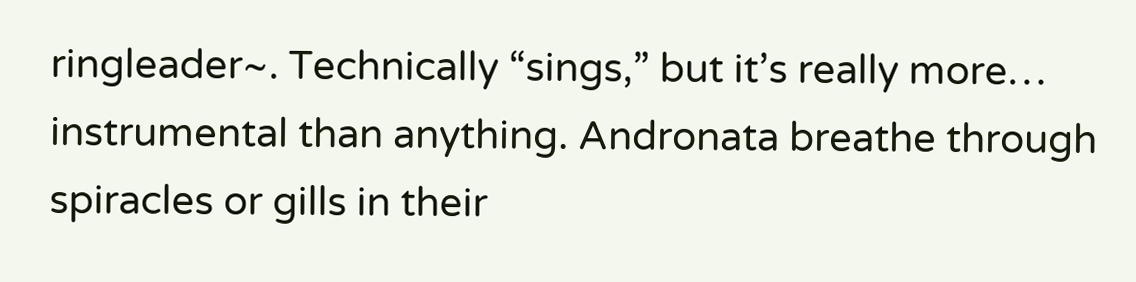ringleader~. Technically “sings,” but it’s really more… instrumental than anything. Andronata breathe through spiracles or gills in their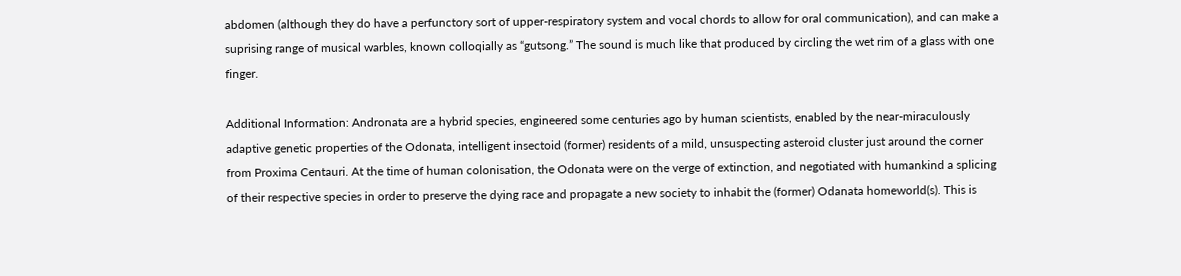abdomen (although they do have a perfunctory sort of upper-respiratory system and vocal chords to allow for oral communication), and can make a suprising range of musical warbles, known colloqially as “gutsong.” The sound is much like that produced by circling the wet rim of a glass with one finger.

Additional Information: Andronata are a hybrid species, engineered some centuries ago by human scientists, enabled by the near-miraculously adaptive genetic properties of the Odonata, intelligent insectoid (former) residents of a mild, unsuspecting asteroid cluster just around the corner from Proxima Centauri. At the time of human colonisation, the Odonata were on the verge of extinction, and negotiated with humankind a splicing of their respective species in order to preserve the dying race and propagate a new society to inhabit the (former) Odanata homeworld(s). This is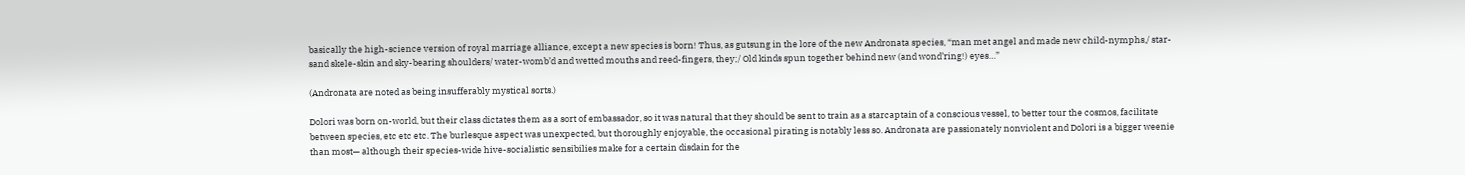basically the high-science version of royal marriage alliance, except a new species is born! Thus, as gutsung in the lore of the new Andronata species, “man met angel and made new child-nymphs,/ star-sand skele-skin and sky-bearing shoulders/ water-womb’d and wetted mouths and reed-fingers, they;/ Old kinds spun together behind new (and wond’ring!) eyes…”

(Andronata are noted as being insufferably mystical sorts.)

Dolori was born on-world, but their class dictates them as a sort of embassador, so it was natural that they should be sent to train as a starcaptain of a conscious vessel, to better tour the cosmos, facilitate between species, etc etc etc. The burlesque aspect was unexpected, but thoroughly enjoyable, the occasional pirating is notably less so. Andronata are passionately nonviolent and Dolori is a bigger weenie than most— although their species-wide hive-socialistic sensibilies make for a certain disdain for the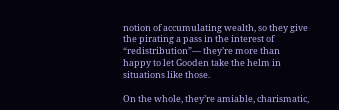notion of accumulating wealth, so they give the pirating a pass in the interest of “redistribution”— they’re more than happy to let Gooden take the helm in situations like those.

On the whole, they’re amiable, charismatic,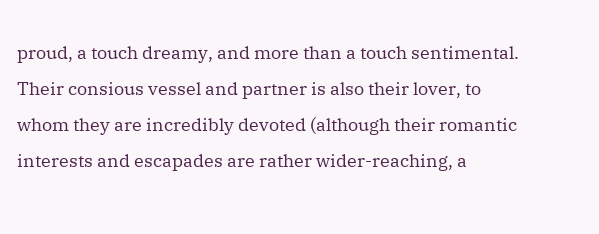proud, a touch dreamy, and more than a touch sentimental. Their consious vessel and partner is also their lover, to whom they are incredibly devoted (although their romantic interests and escapades are rather wider-reaching, a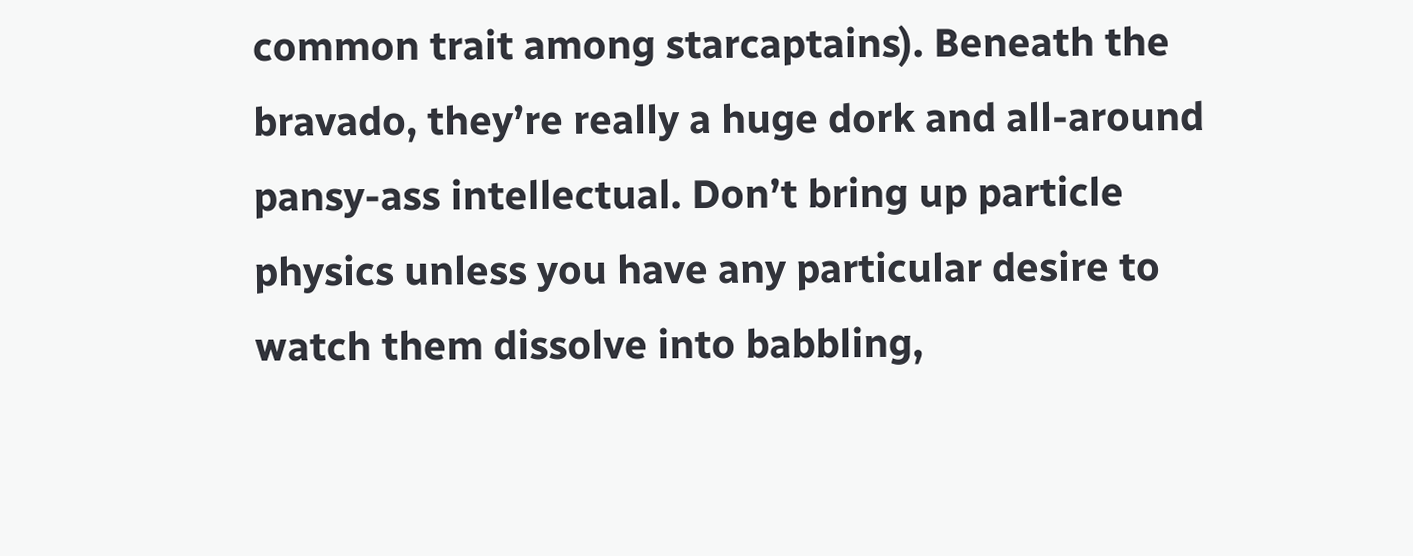common trait among starcaptains). Beneath the bravado, they’re really a huge dork and all-around pansy-ass intellectual. Don’t bring up particle physics unless you have any particular desire to watch them dissolve into babbling,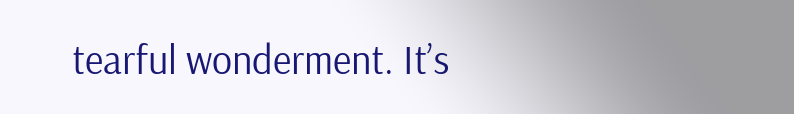tearful wonderment. It’s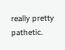really pretty pathetic.